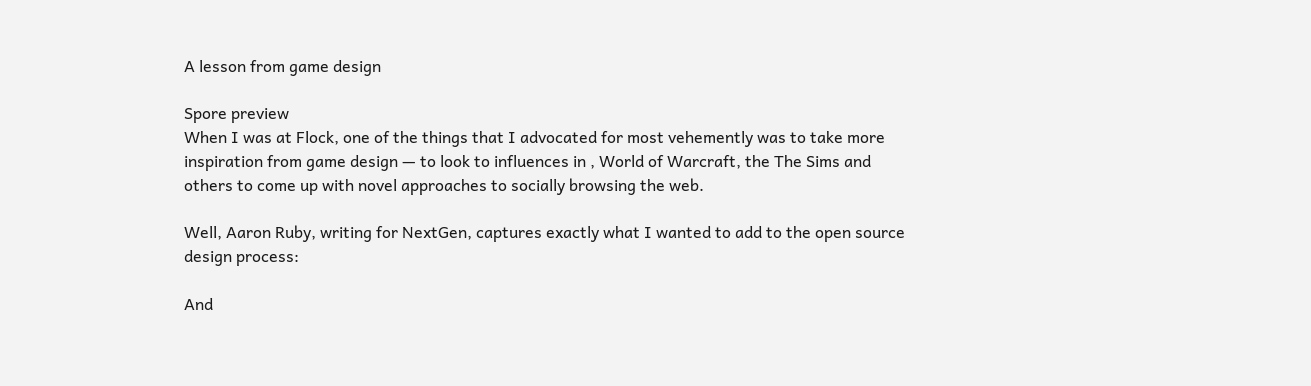A lesson from game design

Spore preview
When I was at Flock, one of the things that I advocated for most vehemently was to take more inspiration from game design — to look to influences in , World of Warcraft, the The Sims and others to come up with novel approaches to socially browsing the web.

Well, Aaron Ruby, writing for NextGen, captures exactly what I wanted to add to the open source design process:

And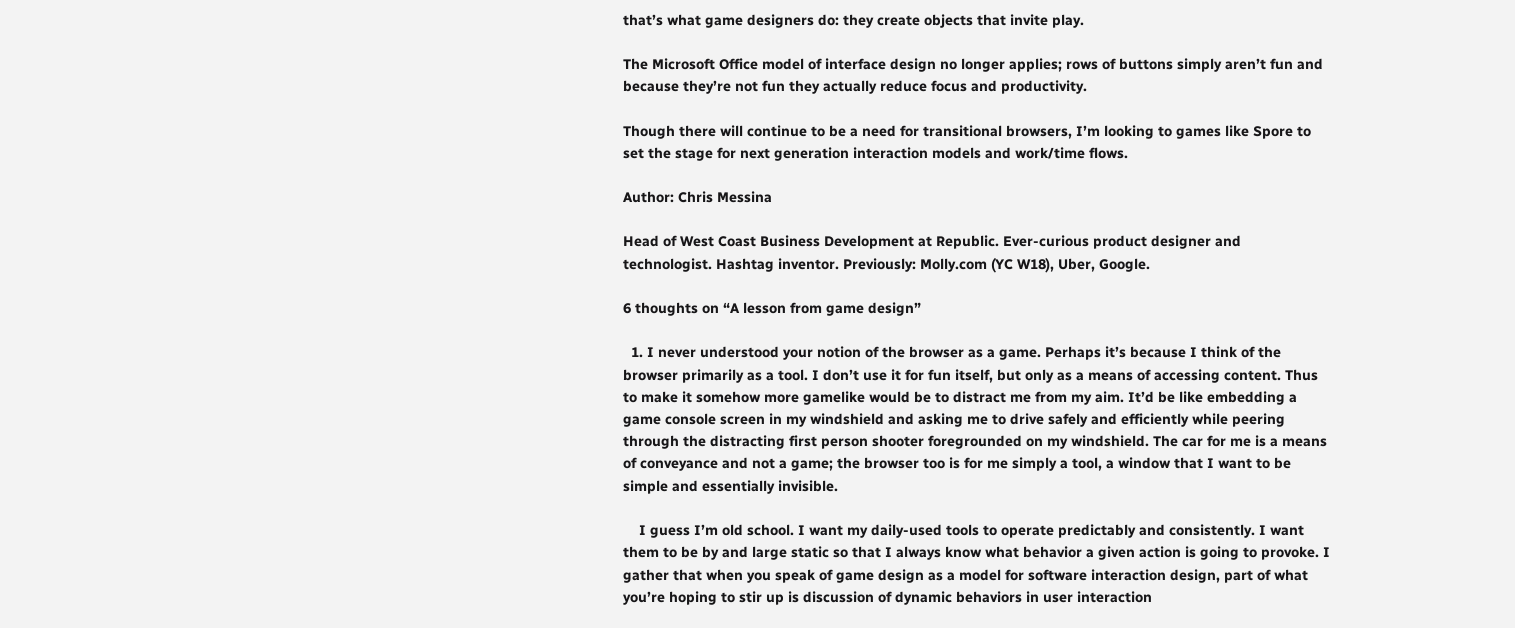that’s what game designers do: they create objects that invite play.

The Microsoft Office model of interface design no longer applies; rows of buttons simply aren’t fun and because they’re not fun they actually reduce focus and productivity.

Though there will continue to be a need for transitional browsers, I’m looking to games like Spore to set the stage for next generation interaction models and work/time flows.

Author: Chris Messina

Head of West Coast Business Development at Republic. Ever-curious product designer and technologist. Hashtag inventor. Previously: Molly.com (YC W18), Uber, Google.

6 thoughts on “A lesson from game design”

  1. I never understood your notion of the browser as a game. Perhaps it’s because I think of the browser primarily as a tool. I don’t use it for fun itself, but only as a means of accessing content. Thus to make it somehow more gamelike would be to distract me from my aim. It’d be like embedding a game console screen in my windshield and asking me to drive safely and efficiently while peering through the distracting first person shooter foregrounded on my windshield. The car for me is a means of conveyance and not a game; the browser too is for me simply a tool, a window that I want to be simple and essentially invisible.

    I guess I’m old school. I want my daily-used tools to operate predictably and consistently. I want them to be by and large static so that I always know what behavior a given action is going to provoke. I gather that when you speak of game design as a model for software interaction design, part of what you’re hoping to stir up is discussion of dynamic behaviors in user interaction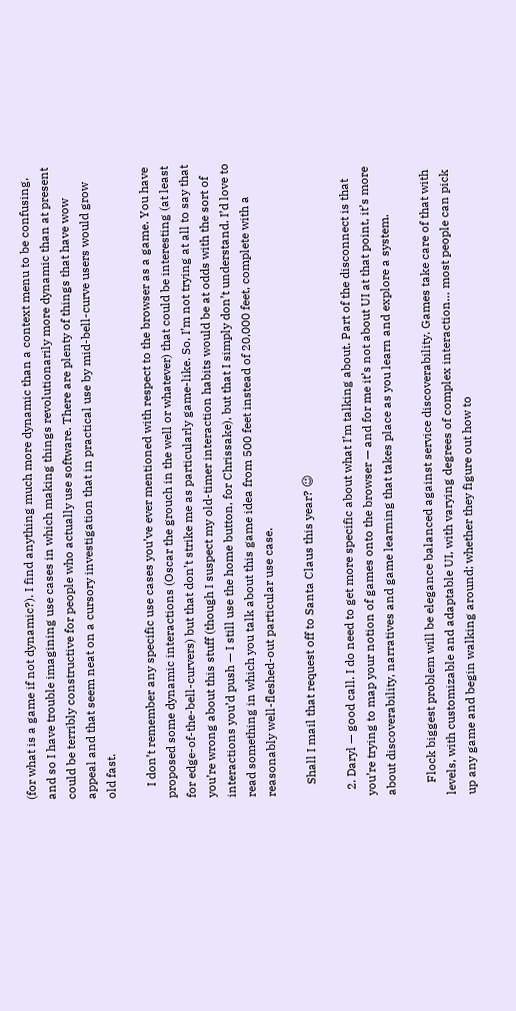(for what is a game if not dynamic?). I find anything much more dynamic than a context menu to be confusing, and so I have trouble imagining use cases in which making things revolutionarily more dynamic than at present could be terribly constructive for people who actually use software. There are plenty of things that have wow appeal and that seem neat on a cursory investigation that in practical use by mid-bell-curve users would grow old fast.

    I don’t remember any specific use cases you’ve ever mentioned with respect to the browser as a game. You have proposed some dynamic interactions (Oscar the grouch in the well or whatever) that could be interesting (at least for edge-of-the-bell-curvers) but that don’t strike me as particularly game-like. So, I’m not trying at all to say that you’re wrong about this stuff (though I suspect my old-timer interaction habits would be at odds with the sort of interactions you’d push — I still use the home button, for Chrissake), but that I simply don’t understand. I’d love to read something in which you talk about this game idea from 500 feet instead of 20,000 feet, complete with a reasonably well-fleshed-out particular use case.

    Shall I mail that request off to Santa Claus this year? 😉

  2. Daryl — good call. I do need to get more specific about what I’m talking about. Part of the disconnect is that you’re trying to map your notion of games onto the browser — and for me it’s not about UI at that point, it’s more about discoverability, narratives and game learning that takes place as you learn and explore a system.

    Flock biggest problem will be elegance balanced against service discoverability. Games take care of that with levels, with customizable and adaptable UI, with varying degrees of complex interaction… most people can pick up any game and begin walking around; whether they figure out how to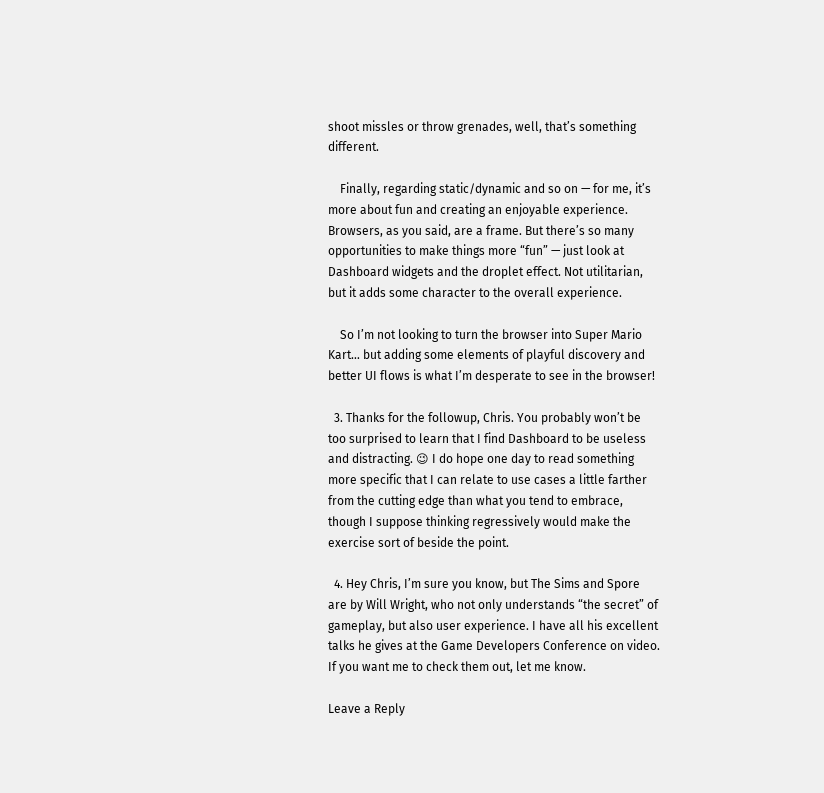shoot missles or throw grenades, well, that’s something different.

    Finally, regarding static/dynamic and so on — for me, it’s more about fun and creating an enjoyable experience. Browsers, as you said, are a frame. But there’s so many opportunities to make things more “fun” — just look at Dashboard widgets and the droplet effect. Not utilitarian, but it adds some character to the overall experience.

    So I’m not looking to turn the browser into Super Mario Kart… but adding some elements of playful discovery and better UI flows is what I’m desperate to see in the browser!

  3. Thanks for the followup, Chris. You probably won’t be too surprised to learn that I find Dashboard to be useless and distracting. 😉 I do hope one day to read something more specific that I can relate to use cases a little farther from the cutting edge than what you tend to embrace, though I suppose thinking regressively would make the exercise sort of beside the point.

  4. Hey Chris, I’m sure you know, but The Sims and Spore are by Will Wright, who not only understands “the secret” of gameplay, but also user experience. I have all his excellent talks he gives at the Game Developers Conference on video. If you want me to check them out, let me know.

Leave a Reply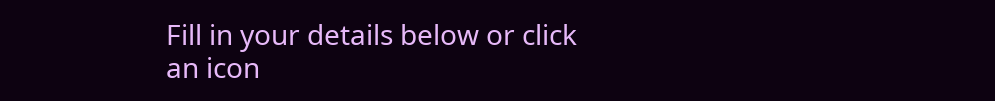Fill in your details below or click an icon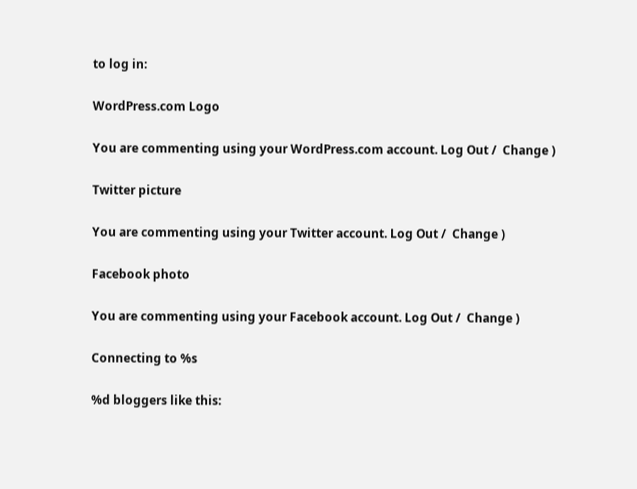to log in:

WordPress.com Logo

You are commenting using your WordPress.com account. Log Out /  Change )

Twitter picture

You are commenting using your Twitter account. Log Out /  Change )

Facebook photo

You are commenting using your Facebook account. Log Out /  Change )

Connecting to %s

%d bloggers like this: